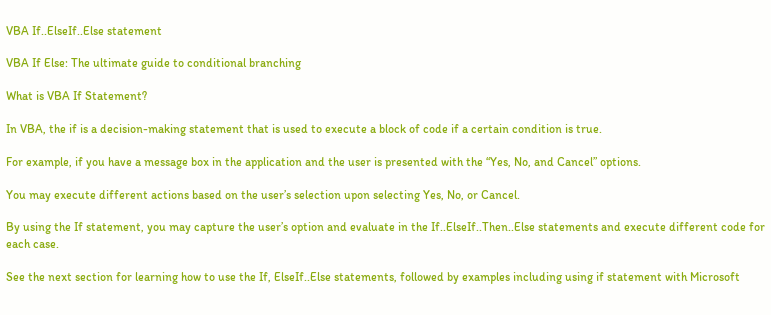VBA If..ElseIf..Else statement

VBA If Else: The ultimate guide to conditional branching

What is VBA If Statement?

In VBA, the if is a decision-making statement that is used to execute a block of code if a certain condition is true.

For example, if you have a message box in the application and the user is presented with the “Yes, No, and Cancel” options.

You may execute different actions based on the user’s selection upon selecting Yes, No, or Cancel.

By using the If statement, you may capture the user’s option and evaluate in the If..ElseIf..Then..Else statements and execute different code for each case.

See the next section for learning how to use the If, ElseIf..Else statements, followed by examples including using if statement with Microsoft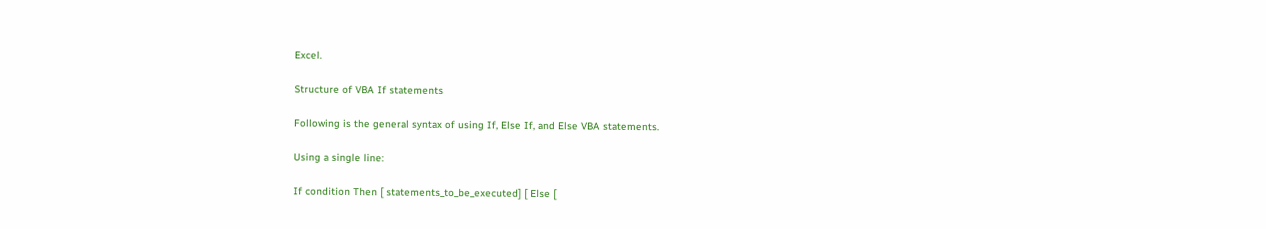Excel.

Structure of VBA If statements

Following is the general syntax of using If, Else If, and Else VBA statements.

Using a single line:

If condition Then [ statements_to_be_executed] [ Else [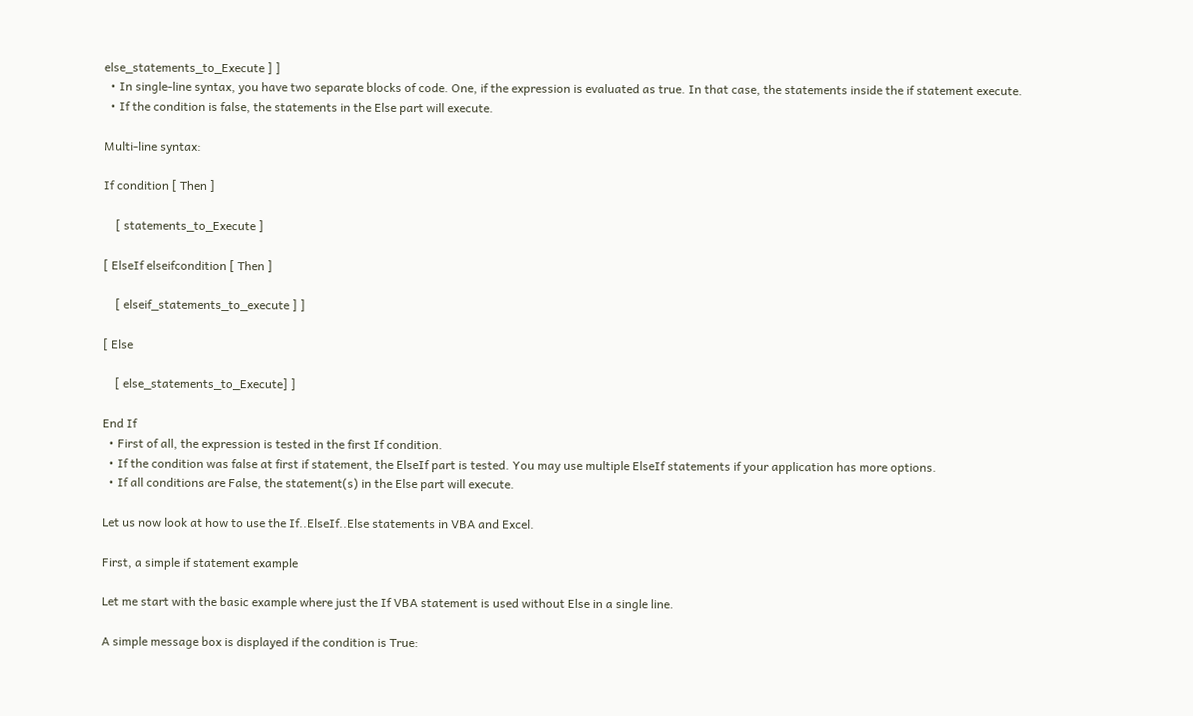else_statements_to_Execute ] ]
  • In single-line syntax, you have two separate blocks of code. One, if the expression is evaluated as true. In that case, the statements inside the if statement execute.
  • If the condition is false, the statements in the Else part will execute.

Multi-line syntax:

If condition [ Then ]

    [ statements_to_Execute ]

[ ElseIf elseifcondition [ Then ]

    [ elseif_statements_to_execute ] ]

[ Else

    [ else_statements_to_Execute] ]

End If
  • First of all, the expression is tested in the first If condition.
  • If the condition was false at first if statement, the ElseIf part is tested. You may use multiple ElseIf statements if your application has more options.
  • If all conditions are False, the statement(s) in the Else part will execute.

Let us now look at how to use the If..ElseIf..Else statements in VBA and Excel.

First, a simple if statement example

Let me start with the basic example where just the If VBA statement is used without Else in a single line.

A simple message box is displayed if the condition is True: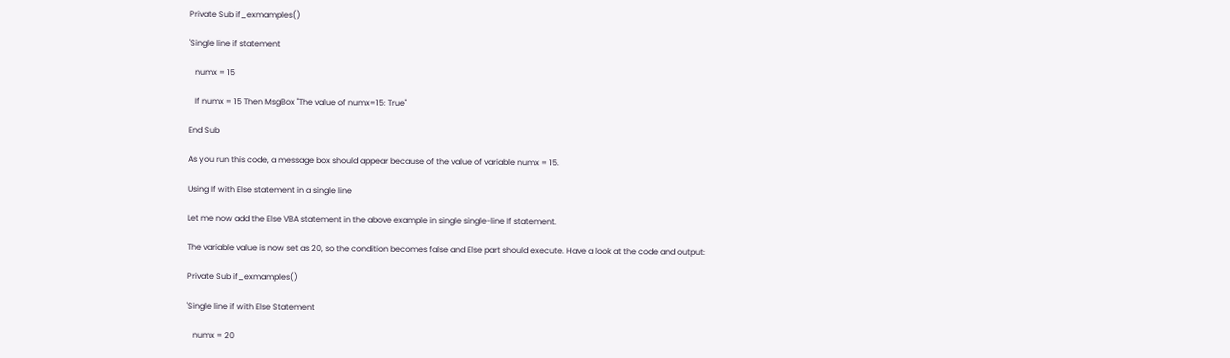Private Sub if_exmamples()

'Single line if statement

   numx = 15

   If numx = 15 Then MsgBox "The value of numx=15: True"

End Sub

As you run this code, a message box should appear because of the value of variable numx = 15.

Using If with Else statement in a single line

Let me now add the Else VBA statement in the above example in single single-line If statement.

The variable value is now set as 20, so the condition becomes false and Else part should execute. Have a look at the code and output:

Private Sub if_exmamples()

'Single line if with Else Statement

   numx = 20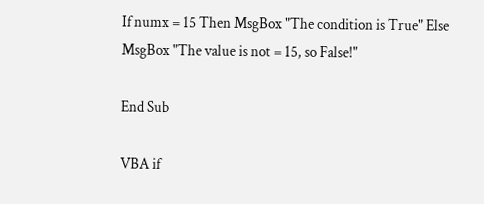If numx = 15 Then MsgBox "The condition is True" Else MsgBox "The value is not = 15, so False!"

End Sub

VBA if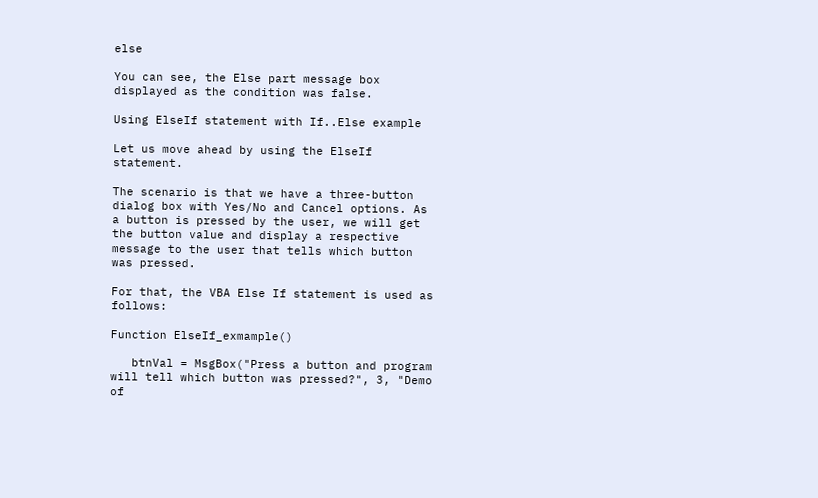else

You can see, the Else part message box displayed as the condition was false.

Using ElseIf statement with If..Else example

Let us move ahead by using the ElseIf statement.

The scenario is that we have a three-button dialog box with Yes/No and Cancel options. As a button is pressed by the user, we will get the button value and display a respective message to the user that tells which button was pressed.

For that, the VBA Else If statement is used as follows:

Function ElseIf_exmample()

   btnVal = MsgBox("Press a button and program will tell which button was pressed?", 3, "Demo of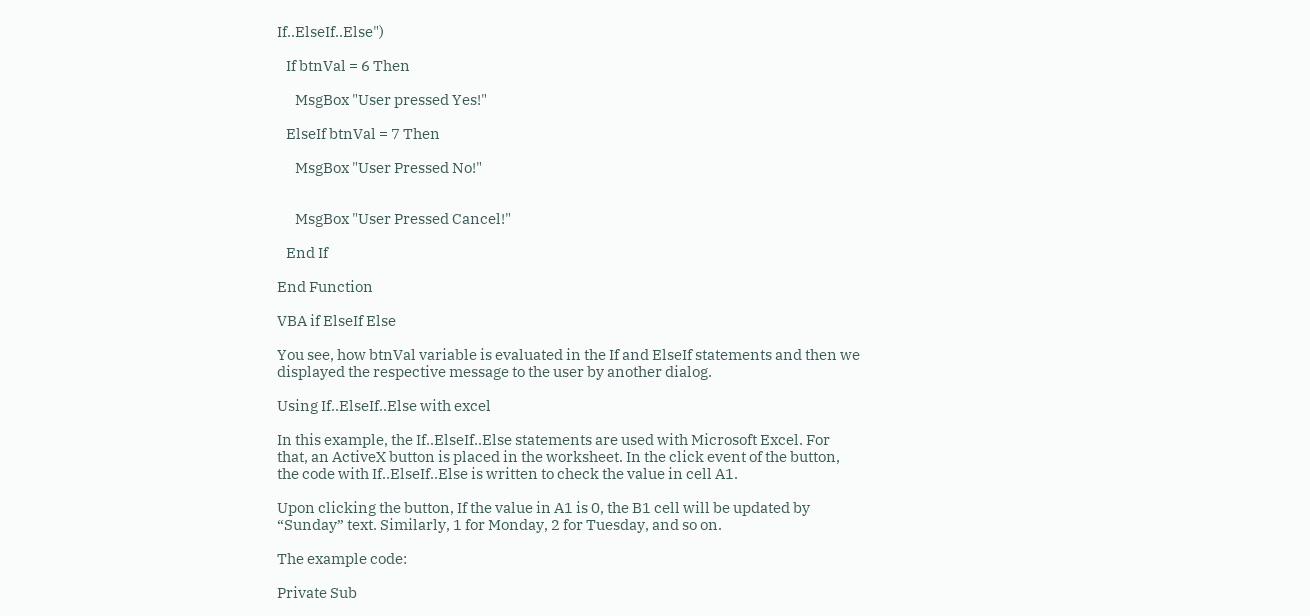If..ElseIf..Else")

   If btnVal = 6 Then

      MsgBox "User pressed Yes!"

   ElseIf btnVal = 7 Then

      MsgBox "User Pressed No!"


      MsgBox "User Pressed Cancel!"

   End If

End Function

VBA if ElseIf Else

You see, how btnVal variable is evaluated in the If and ElseIf statements and then we displayed the respective message to the user by another dialog.

Using If..ElseIf..Else with excel

In this example, the If..ElseIf..Else statements are used with Microsoft Excel. For that, an ActiveX button is placed in the worksheet. In the click event of the button, the code with If..ElseIf..Else is written to check the value in cell A1.

Upon clicking the button, If the value in A1 is 0, the B1 cell will be updated by “Sunday” text. Similarly, 1 for Monday, 2 for Tuesday, and so on.

The example code:

Private Sub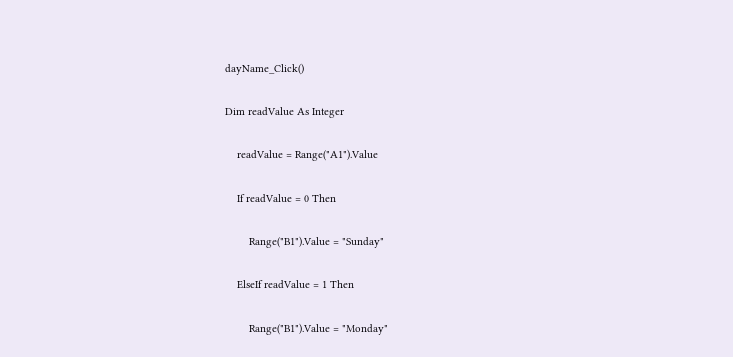dayName_Click()

Dim readValue As Integer

    readValue = Range("A1").Value

    If readValue = 0 Then

        Range("B1").Value = "Sunday"

    ElseIf readValue = 1 Then

        Range("B1").Value = "Monday"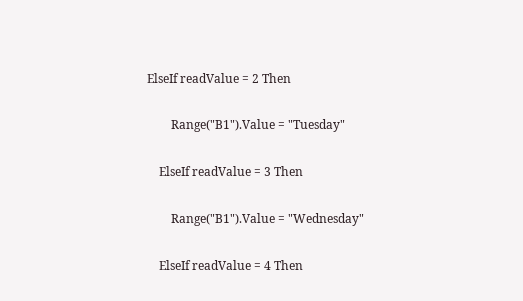ElseIf readValue = 2 Then

        Range("B1").Value = "Tuesday"

    ElseIf readValue = 3 Then

        Range("B1").Value = "Wednesday"

    ElseIf readValue = 4 Then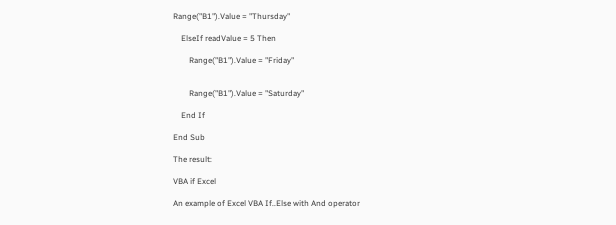Range("B1").Value = "Thursday"

    ElseIf readValue = 5 Then

        Range("B1").Value = "Friday"


        Range("B1").Value = "Saturday"

    End If

End Sub

The result:

VBA if Excel

An example of Excel VBA If..Else with And operator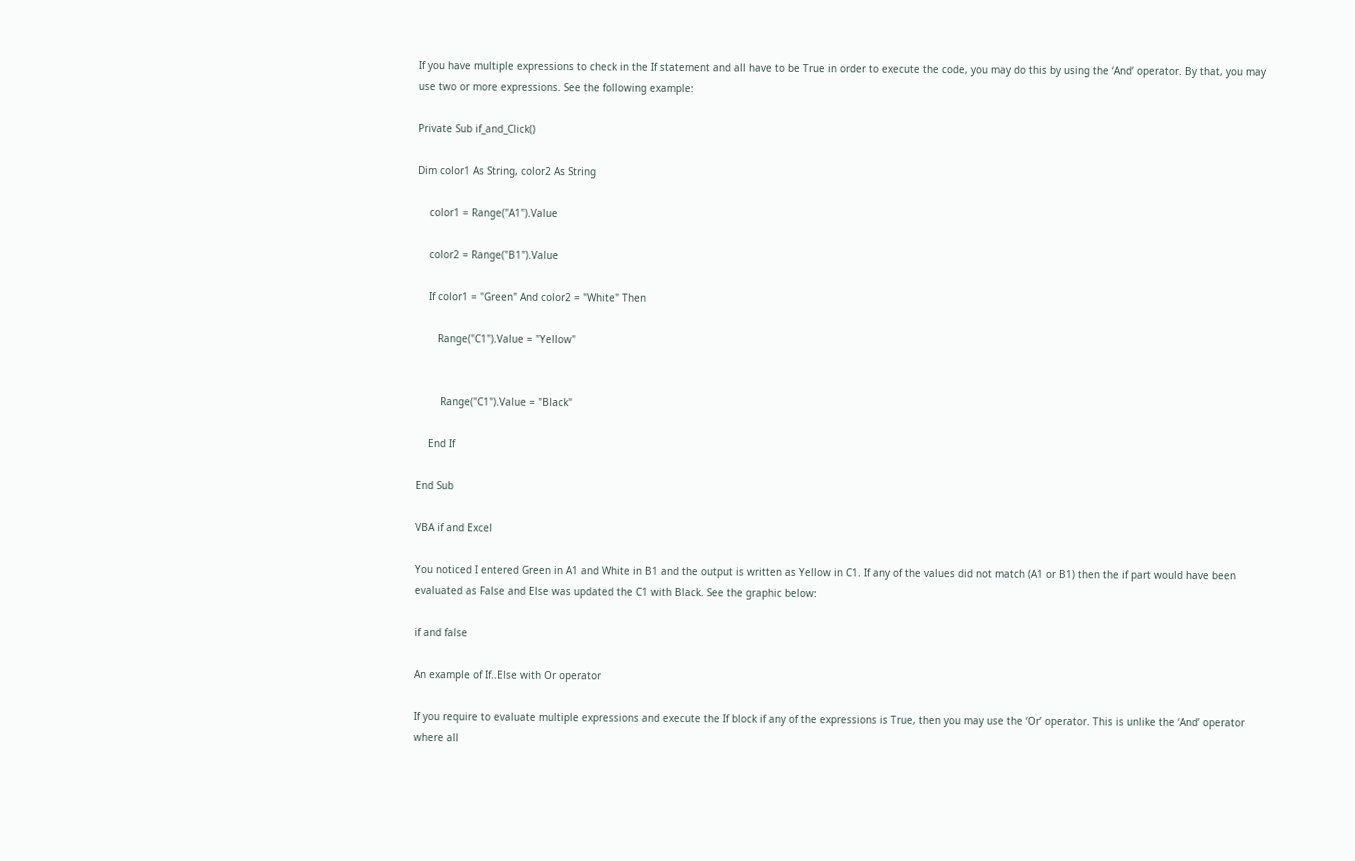If you have multiple expressions to check in the If statement and all have to be True in order to execute the code, you may do this by using the ‘And’ operator. By that, you may use two or more expressions. See the following example:

Private Sub if_and_Click()

Dim color1 As String, color2 As String

    color1 = Range("A1").Value

    color2 = Range("B1").Value

    If color1 = "Green" And color2 = "White" Then

       Range("C1").Value = "Yellow"


        Range("C1").Value = "Black"

    End If

End Sub

VBA if and Excel

You noticed I entered Green in A1 and White in B1 and the output is written as Yellow in C1. If any of the values did not match (A1 or B1) then the if part would have been evaluated as False and Else was updated the C1 with Black. See the graphic below:

if and false

An example of If..Else with Or operator

If you require to evaluate multiple expressions and execute the If block if any of the expressions is True, then you may use the ‘Or’ operator. This is unlike the ‘And’ operator where all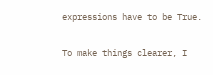expressions have to be True.

To make things clearer, I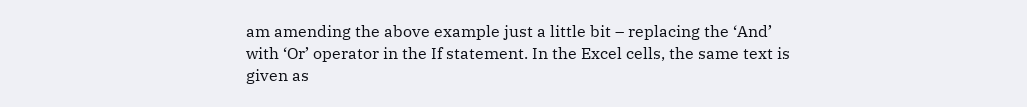am amending the above example just a little bit – replacing the ‘And’ with ‘Or’ operator in the If statement. In the Excel cells, the same text is given as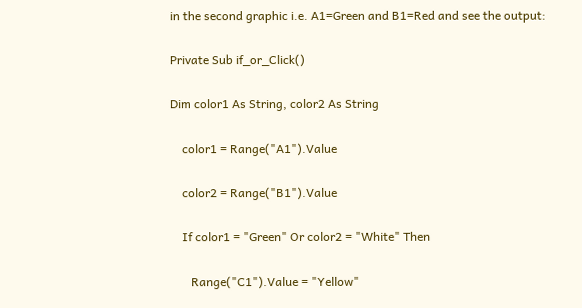in the second graphic i.e. A1=Green and B1=Red and see the output:

Private Sub if_or_Click()

Dim color1 As String, color2 As String

    color1 = Range("A1").Value

    color2 = Range("B1").Value

    If color1 = "Green" Or color2 = "White" Then

       Range("C1").Value = "Yellow"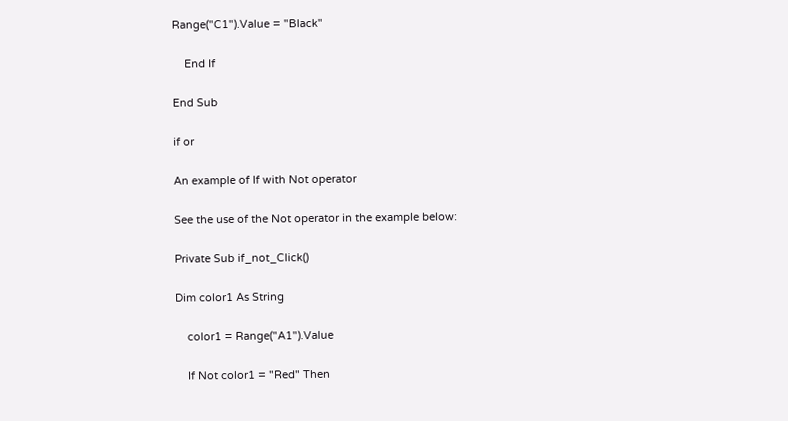Range("C1").Value = "Black"

    End If

End Sub

if or

An example of If with Not operator

See the use of the Not operator in the example below:

Private Sub if_not_Click()

Dim color1 As String

    color1 = Range("A1").Value

    If Not color1 = "Red" Then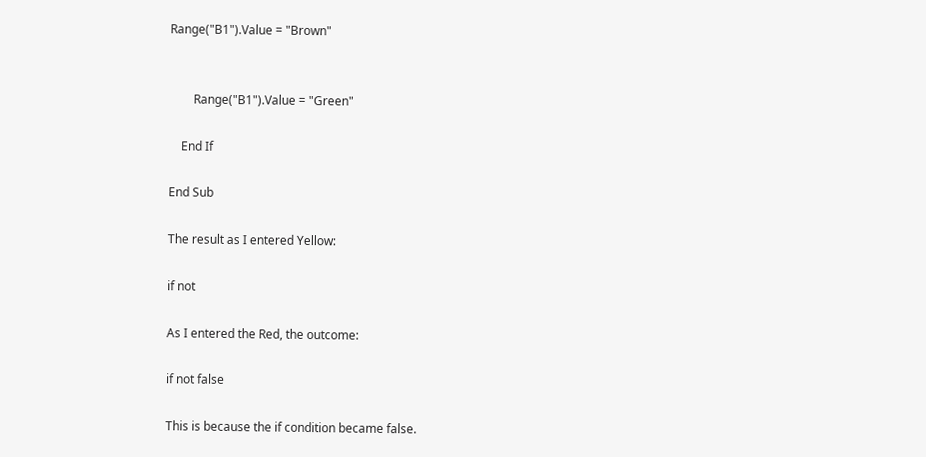Range("B1").Value = "Brown"


        Range("B1").Value = "Green"

    End If

End Sub

The result as I entered Yellow:

if not

As I entered the Red, the outcome:

if not false

This is because the if condition became false.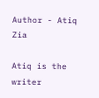Author - Atiq Zia

Atiq is the writer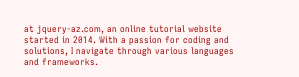at jquery-az.com, an online tutorial website started in 2014. With a passion for coding and solutions, I navigate through various languages and frameworks.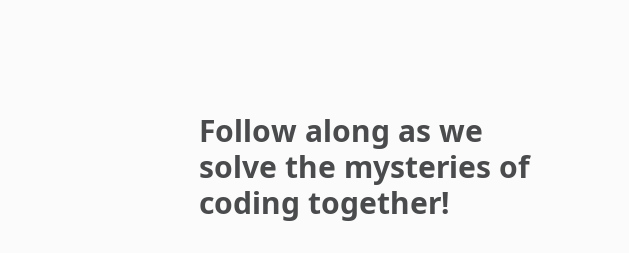Follow along as we solve the mysteries of coding together!